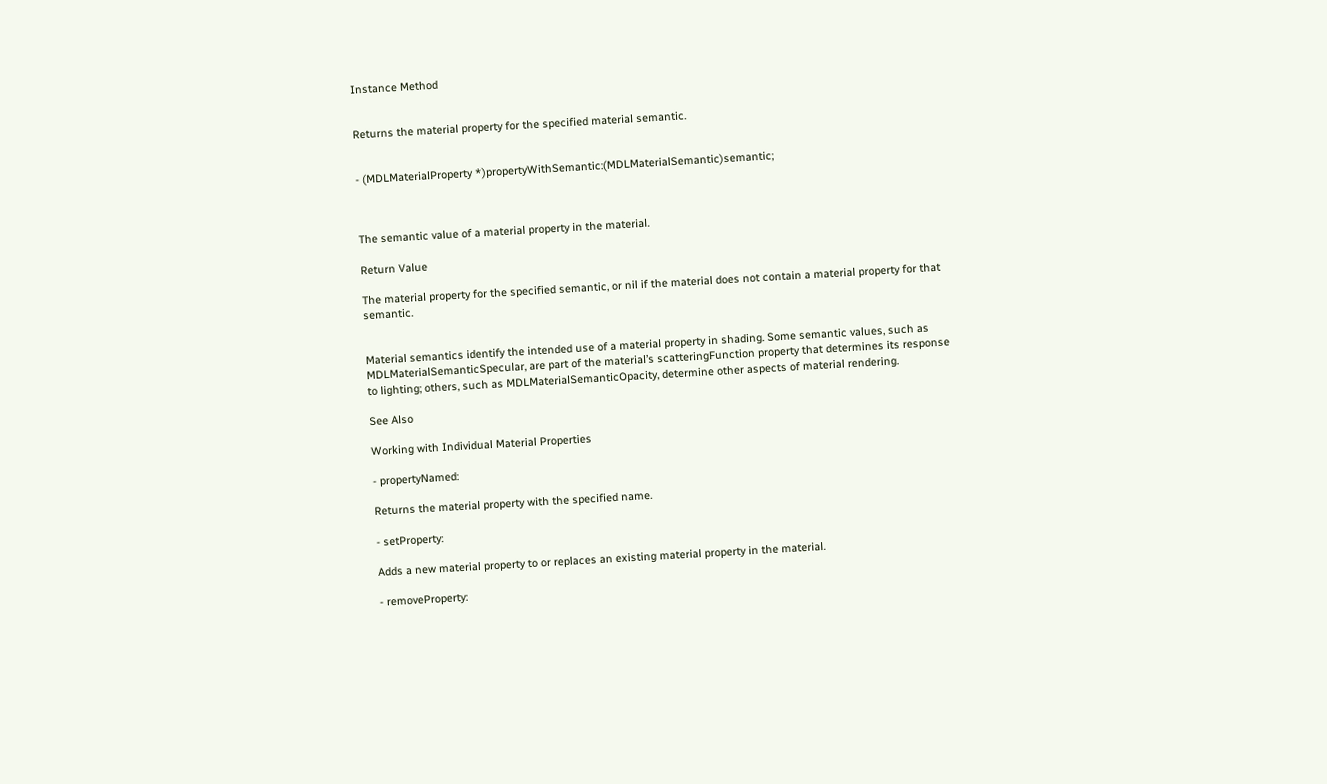Instance Method


Returns the material property for the specified material semantic.


- (MDLMaterialProperty *)propertyWithSemantic:(MDLMaterialSemantic)semantic;



The semantic value of a material property in the material.

Return Value

The material property for the specified semantic, or nil if the material does not contain a material property for that semantic.


Material semantics identify the intended use of a material property in shading. Some semantic values, such as MDLMaterialSemanticSpecular, are part of the material’s scatteringFunction property that determines its response to lighting; others, such as MDLMaterialSemanticOpacity, determine other aspects of material rendering.

See Also

Working with Individual Material Properties

- propertyNamed:

Returns the material property with the specified name.

- setProperty:

Adds a new material property to or replaces an existing material property in the material.

- removeProperty: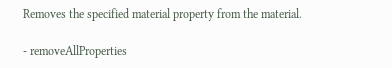Removes the specified material property from the material.

- removeAllProperties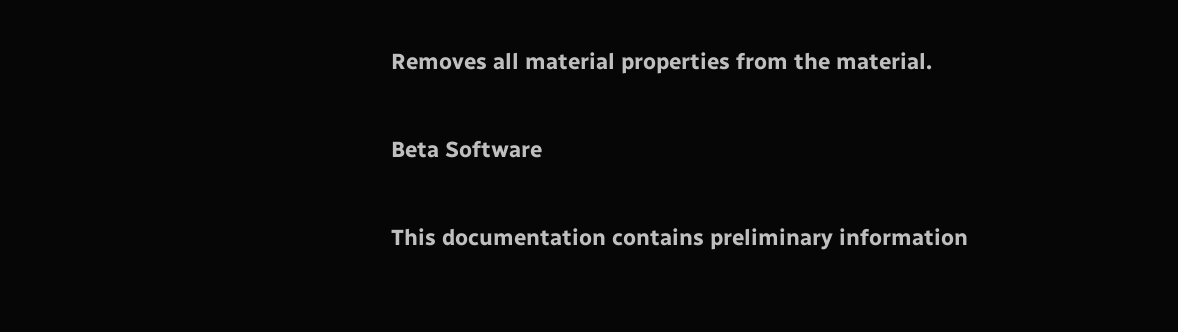Removes all material properties from the material.

Beta Software

This documentation contains preliminary information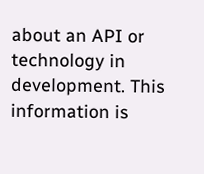about an API or technology in development. This information is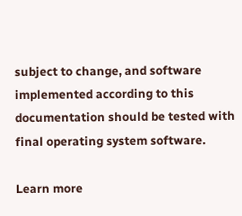subject to change, and software implemented according to this documentation should be tested with final operating system software.

Learn more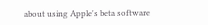about using Apple's beta software